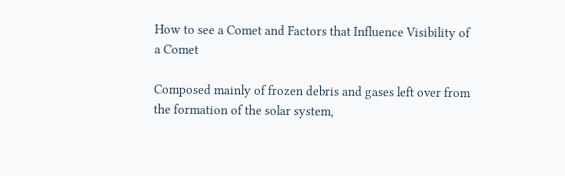How to see a Comet and Factors that Influence Visibility of a Comet

Composed mainly of frozen debris and gases left over from the formation of the solar system,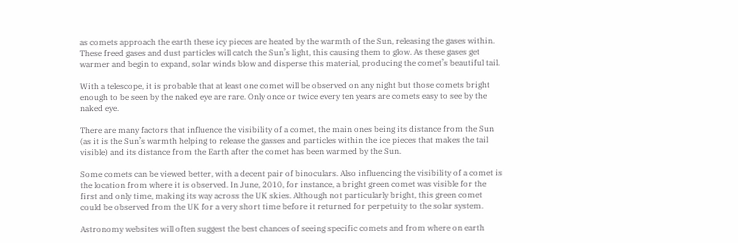as comets approach the earth these icy pieces are heated by the warmth of the Sun, releasing the gases within. These freed gases and dust particles will catch the Sun’s light, this causing them to glow. As these gases get warmer and begin to expand, solar winds blow and disperse this material, producing the comet’s beautiful tail.

With a telescope, it is probable that at least one comet will be observed on any night but those comets bright enough to be seen by the naked eye are rare. Only once or twice every ten years are comets easy to see by the naked eye.

There are many factors that influence the visibility of a comet, the main ones being its distance from the Sun (as it is the Sun’s warmth helping to release the gasses and particles within the ice pieces that makes the tail visible) and its distance from the Earth after the comet has been warmed by the Sun.

Some comets can be viewed better, with a decent pair of binoculars. Also influencing the visibility of a comet is the location from where it is observed. In June, 2010, for instance, a bright green comet was visible for the first and only time, making its way across the UK skies. Although not particularly bright, this green comet could be observed from the UK for a very short time before it returned for perpetuity to the solar system.

Astronomy websites will often suggest the best chances of seeing specific comets and from where on earth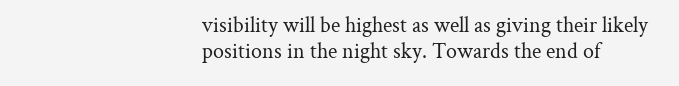visibility will be highest as well as giving their likely positions in the night sky. Towards the end of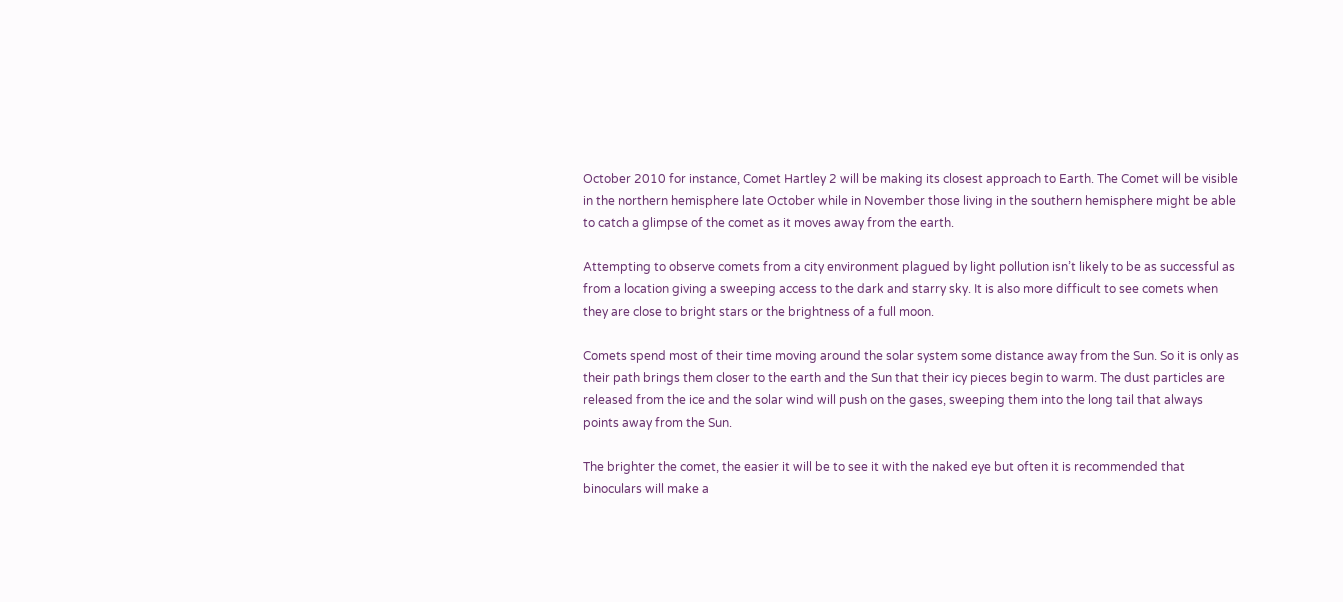October 2010 for instance, Comet Hartley 2 will be making its closest approach to Earth. The Comet will be visible in the northern hemisphere late October while in November those living in the southern hemisphere might be able to catch a glimpse of the comet as it moves away from the earth.

Attempting to observe comets from a city environment plagued by light pollution isn’t likely to be as successful as from a location giving a sweeping access to the dark and starry sky. It is also more difficult to see comets when they are close to bright stars or the brightness of a full moon.

Comets spend most of their time moving around the solar system some distance away from the Sun. So it is only as their path brings them closer to the earth and the Sun that their icy pieces begin to warm. The dust particles are released from the ice and the solar wind will push on the gases, sweeping them into the long tail that always points away from the Sun.

The brighter the comet, the easier it will be to see it with the naked eye but often it is recommended that binoculars will make a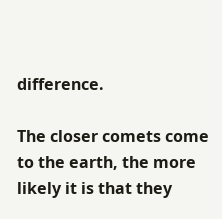difference.

The closer comets come to the earth, the more likely it is that they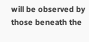will be observed by those beneath the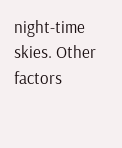night-time skies. Other factors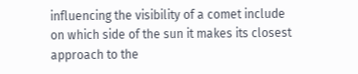influencing the visibility of a comet include on which side of the sun it makes its closest approach to the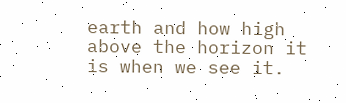earth and how high above the horizon it is when we see it.